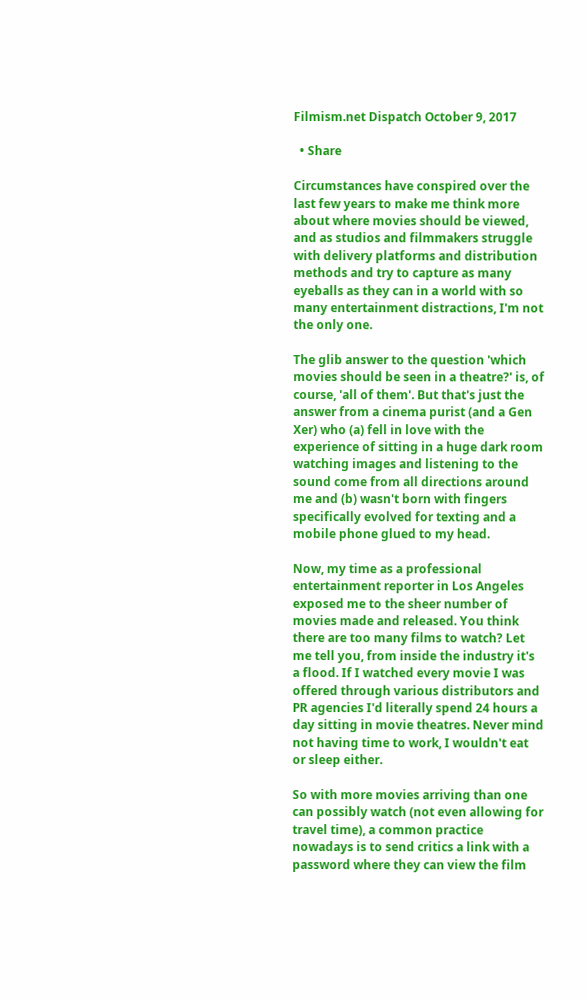Filmism.net Dispatch October 9, 2017

  • Share

Circumstances have conspired over the last few years to make me think more about where movies should be viewed, and as studios and filmmakers struggle with delivery platforms and distribution methods and try to capture as many eyeballs as they can in a world with so many entertainment distractions, I'm not the only one.

The glib answer to the question 'which movies should be seen in a theatre?' is, of course, 'all of them'. But that's just the answer from a cinema purist (and a Gen Xer) who (a) fell in love with the experience of sitting in a huge dark room watching images and listening to the sound come from all directions around me and (b) wasn't born with fingers specifically evolved for texting and a mobile phone glued to my head.

Now, my time as a professional entertainment reporter in Los Angeles exposed me to the sheer number of movies made and released. You think there are too many films to watch? Let me tell you, from inside the industry it's a flood. If I watched every movie I was offered through various distributors and PR agencies I'd literally spend 24 hours a day sitting in movie theatres. Never mind not having time to work, I wouldn't eat or sleep either.

So with more movies arriving than one can possibly watch (not even allowing for travel time), a common practice nowadays is to send critics a link with a password where they can view the film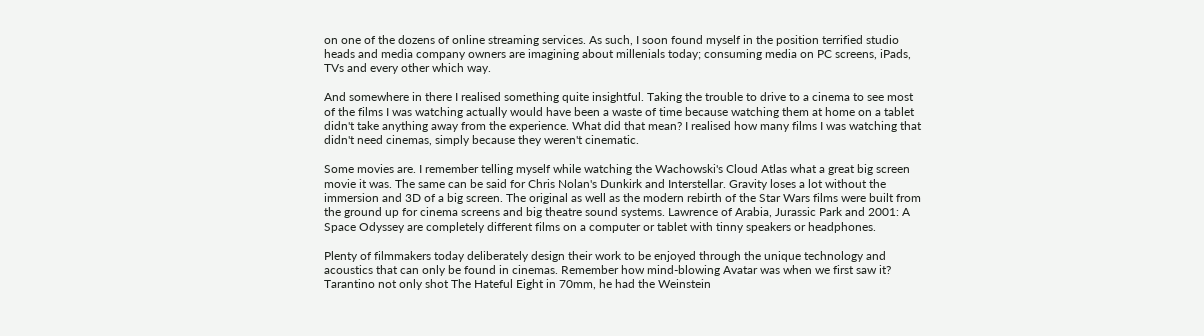on one of the dozens of online streaming services. As such, I soon found myself in the position terrified studio heads and media company owners are imagining about millenials today; consuming media on PC screens, iPads, TVs and every other which way.

And somewhere in there I realised something quite insightful. Taking the trouble to drive to a cinema to see most of the films I was watching actually would have been a waste of time because watching them at home on a tablet didn't take anything away from the experience. What did that mean? I realised how many films I was watching that didn't need cinemas, simply because they weren't cinematic.

Some movies are. I remember telling myself while watching the Wachowski's Cloud Atlas what a great big screen movie it was. The same can be said for Chris Nolan's Dunkirk and Interstellar. Gravity loses a lot without the immersion and 3D of a big screen. The original as well as the modern rebirth of the Star Wars films were built from the ground up for cinema screens and big theatre sound systems. Lawrence of Arabia, Jurassic Park and 2001: A Space Odyssey are completely different films on a computer or tablet with tinny speakers or headphones.

Plenty of filmmakers today deliberately design their work to be enjoyed through the unique technology and acoustics that can only be found in cinemas. Remember how mind-blowing Avatar was when we first saw it? Tarantino not only shot The Hateful Eight in 70mm, he had the Weinstein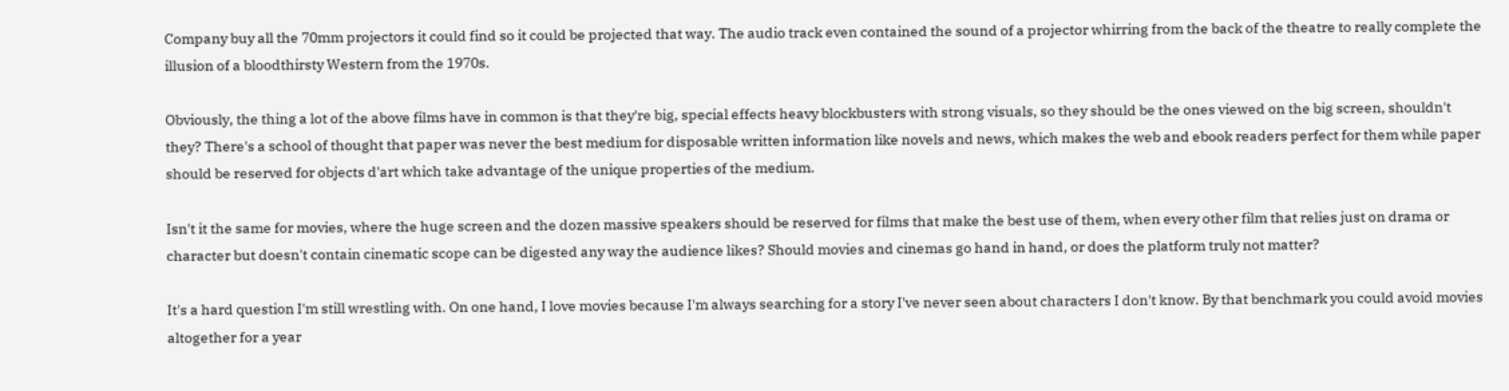Company buy all the 70mm projectors it could find so it could be projected that way. The audio track even contained the sound of a projector whirring from the back of the theatre to really complete the illusion of a bloodthirsty Western from the 1970s.

Obviously, the thing a lot of the above films have in common is that they're big, special effects heavy blockbusters with strong visuals, so they should be the ones viewed on the big screen, shouldn't they? There's a school of thought that paper was never the best medium for disposable written information like novels and news, which makes the web and ebook readers perfect for them while paper should be reserved for objects d'art which take advantage of the unique properties of the medium.

Isn't it the same for movies, where the huge screen and the dozen massive speakers should be reserved for films that make the best use of them, when every other film that relies just on drama or character but doesn't contain cinematic scope can be digested any way the audience likes? Should movies and cinemas go hand in hand, or does the platform truly not matter?

It's a hard question I'm still wrestling with. On one hand, I love movies because I'm always searching for a story I've never seen about characters I don't know. By that benchmark you could avoid movies altogether for a year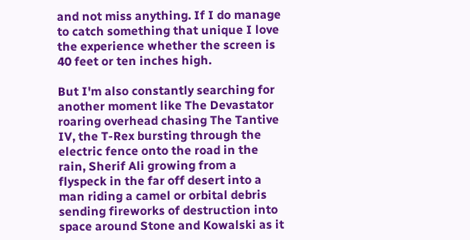and not miss anything. If I do manage to catch something that unique I love the experience whether the screen is 40 feet or ten inches high.

But I'm also constantly searching for another moment like The Devastator roaring overhead chasing The Tantive IV, the T-Rex bursting through the electric fence onto the road in the rain, Sherif Ali growing from a flyspeck in the far off desert into a man riding a camel or orbital debris sending fireworks of destruction into space around Stone and Kowalski as it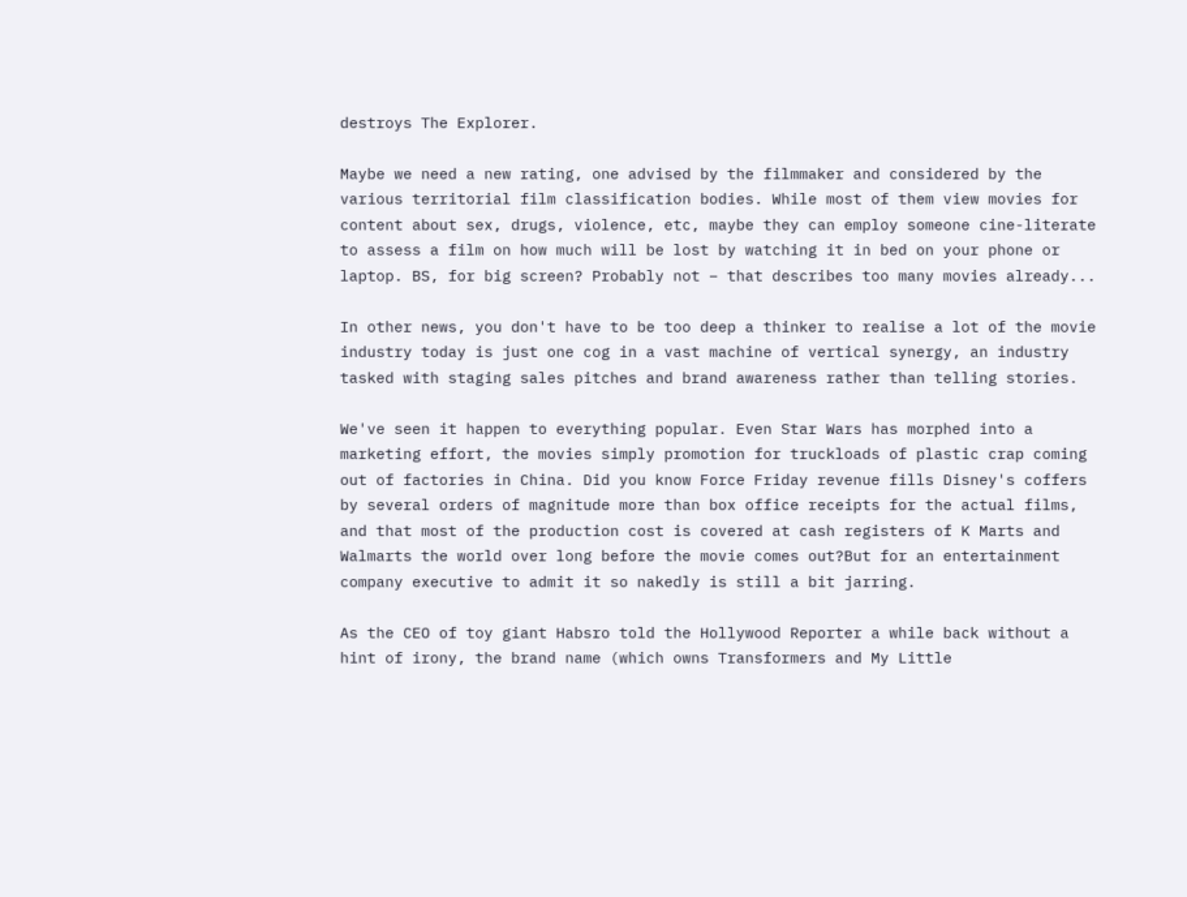destroys The Explorer.

Maybe we need a new rating, one advised by the filmmaker and considered by the various territorial film classification bodies. While most of them view movies for content about sex, drugs, violence, etc, maybe they can employ someone cine-literate to assess a film on how much will be lost by watching it in bed on your phone or laptop. BS, for big screen? Probably not – that describes too many movies already...

In other news, you don't have to be too deep a thinker to realise a lot of the movie industry today is just one cog in a vast machine of vertical synergy, an industry tasked with staging sales pitches and brand awareness rather than telling stories.

We've seen it happen to everything popular. Even Star Wars has morphed into a marketing effort, the movies simply promotion for truckloads of plastic crap coming out of factories in China. Did you know Force Friday revenue fills Disney's coffers by several orders of magnitude more than box office receipts for the actual films, and that most of the production cost is covered at cash registers of K Marts and Walmarts the world over long before the movie comes out?But for an entertainment company executive to admit it so nakedly is still a bit jarring.

As the CEO of toy giant Habsro told the Hollywood Reporter a while back without a hint of irony, the brand name (which owns Transformers and My Little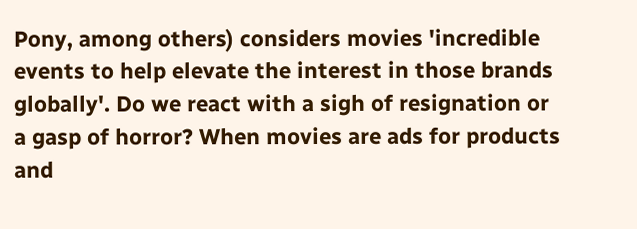Pony, among others) considers movies 'incredible events to help elevate the interest in those brands globally'. Do we react with a sigh of resignation or a gasp of horror? When movies are ads for products and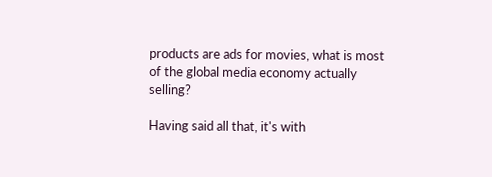products are ads for movies, what is most of the global media economy actually selling?

Having said all that, it's with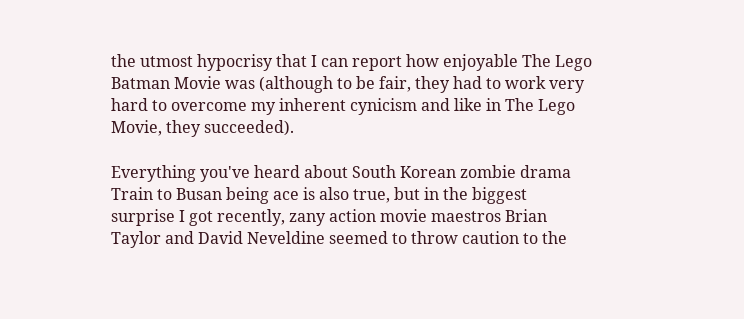the utmost hypocrisy that I can report how enjoyable The Lego Batman Movie was (although to be fair, they had to work very hard to overcome my inherent cynicism and like in The Lego Movie, they succeeded).

Everything you've heard about South Korean zombie drama Train to Busan being ace is also true, but in the biggest surprise I got recently, zany action movie maestros Brian Taylor and David Neveldine seemed to throw caution to the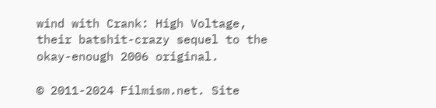wind with Crank: High Voltage, their batshit-crazy sequel to the okay-enough 2006 original.

© 2011-2024 Filmism.net. Site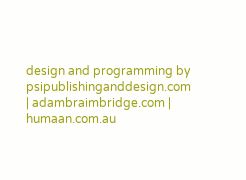design and programming by psipublishinganddesign.com | adambraimbridge.com | humaan.com.au